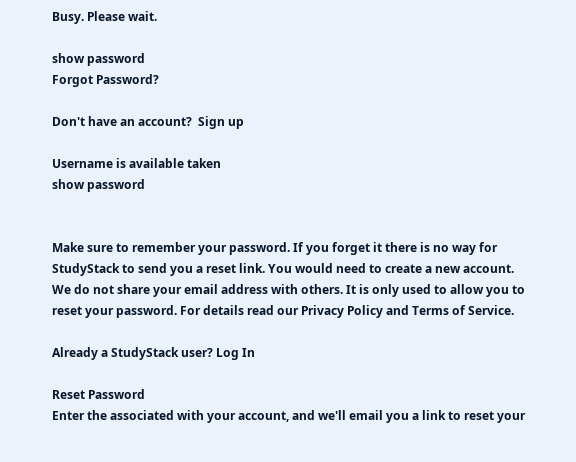Busy. Please wait.

show password
Forgot Password?

Don't have an account?  Sign up

Username is available taken
show password


Make sure to remember your password. If you forget it there is no way for StudyStack to send you a reset link. You would need to create a new account.
We do not share your email address with others. It is only used to allow you to reset your password. For details read our Privacy Policy and Terms of Service.

Already a StudyStack user? Log In

Reset Password
Enter the associated with your account, and we'll email you a link to reset your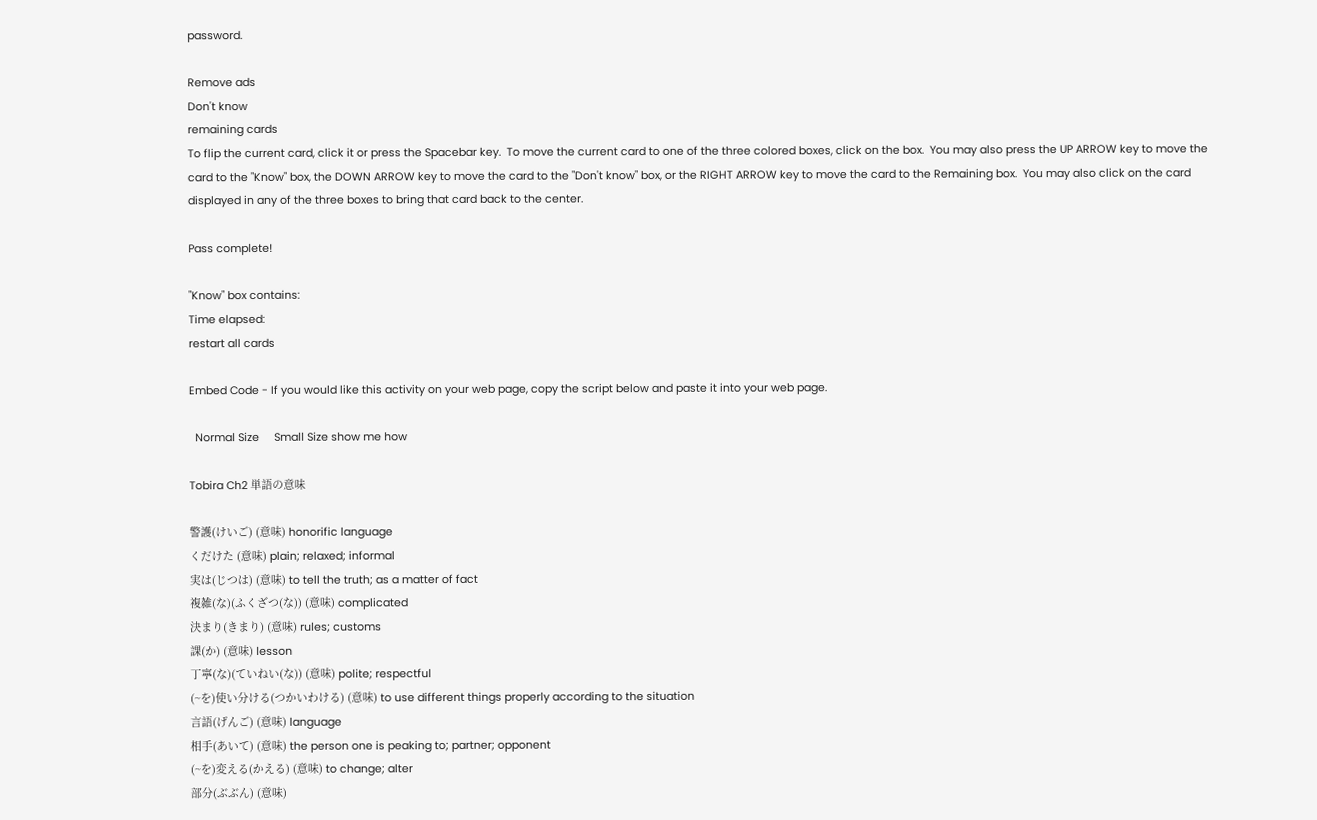password.

Remove ads
Don't know
remaining cards
To flip the current card, click it or press the Spacebar key.  To move the current card to one of the three colored boxes, click on the box.  You may also press the UP ARROW key to move the card to the "Know" box, the DOWN ARROW key to move the card to the "Don't know" box, or the RIGHT ARROW key to move the card to the Remaining box.  You may also click on the card displayed in any of the three boxes to bring that card back to the center.

Pass complete!

"Know" box contains:
Time elapsed:
restart all cards

Embed Code - If you would like this activity on your web page, copy the script below and paste it into your web page.

  Normal Size     Small Size show me how

Tobira Ch2 単語の意味

警護(けいご) (意味) honorific language
くだけた (意味) plain; relaxed; informal
実は(じつは) (意味) to tell the truth; as a matter of fact
複雑(な)(ふくざつ(な)) (意味) complicated
決まり(きまり) (意味) rules; customs
課(か) (意味) lesson
丁寧(な)(ていねい(な)) (意味) polite; respectful
(~を)使い分ける(つかいわける) (意味) to use different things properly according to the situation
言語(げんご) (意味) language
相手(あいて) (意味) the person one is peaking to; partner; opponent
(~を)変える(かえる) (意味) to change; alter
部分(ぶぶん) (意味)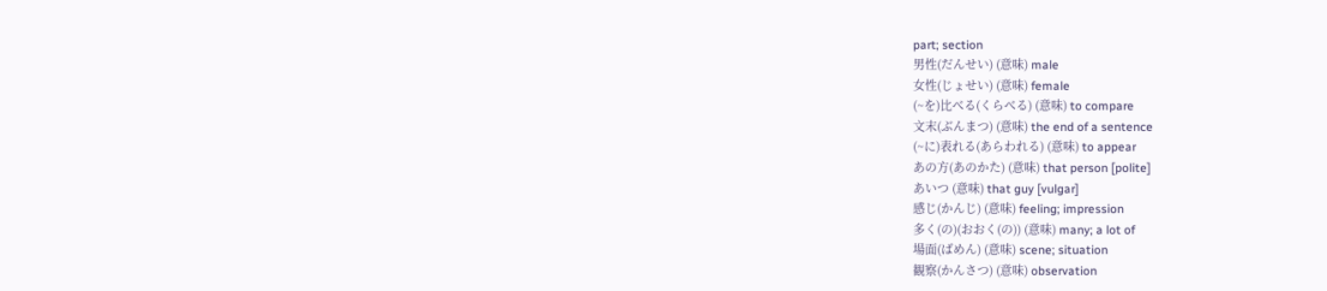part; section
男性(だんせい) (意味) male
女性(じょせい) (意味) female
(~を)比べる(くらべる) (意味) to compare
文末(ぶんまつ) (意味) the end of a sentence
(~に)表れる(あらわれる) (意味) to appear
あの方(あのかた) (意味) that person [polite]
あいつ (意味) that guy [vulgar]
感じ(かんじ) (意味) feeling; impression
多く(の)(おおく(の)) (意味) many; a lot of
場面(ばめん) (意味) scene; situation
観察(かんさつ) (意味) observation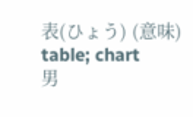表(ひょう) (意味) table; chart
男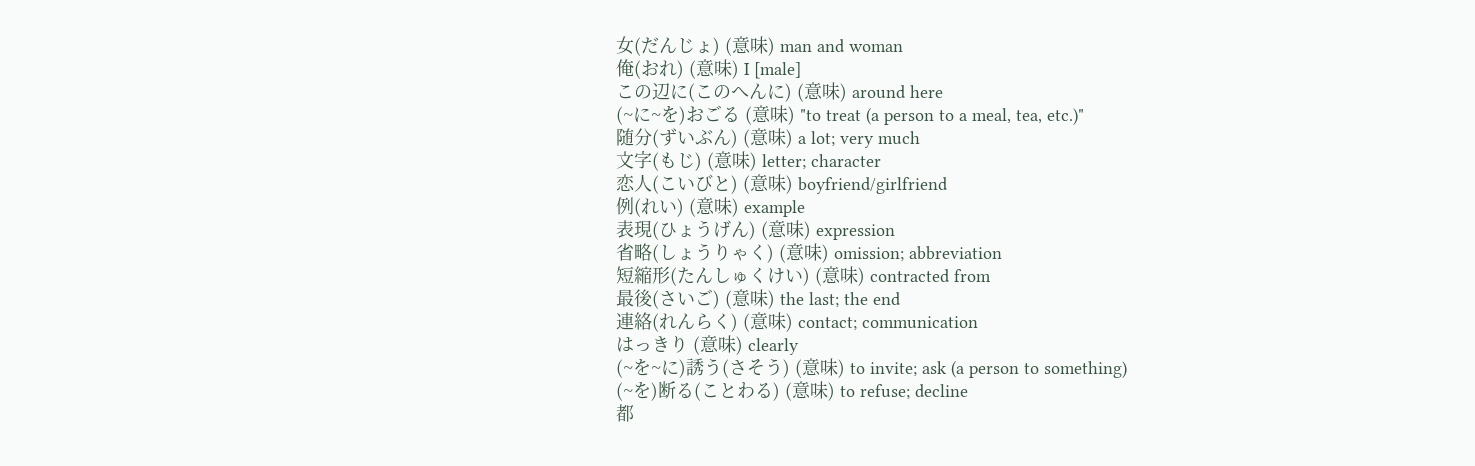女(だんじょ) (意味) man and woman
俺(おれ) (意味) I [male]
この辺に(このへんに) (意味) around here
(~に~を)おごる (意味) "to treat (a person to a meal, tea, etc.)"
随分(ずいぶん) (意味) a lot; very much
文字(もじ) (意味) letter; character
恋人(こいびと) (意味) boyfriend/girlfriend
例(れい) (意味) example
表現(ひょうげん) (意味) expression
省略(しょうりゃく) (意味) omission; abbreviation
短縮形(たんしゅくけい) (意味) contracted from
最後(さいご) (意味) the last; the end
連絡(れんらく) (意味) contact; communication
はっきり (意味) clearly
(~を~に)誘う(さそう) (意味) to invite; ask (a person to something)
(~を)断る(ことわる) (意味) to refuse; decline
都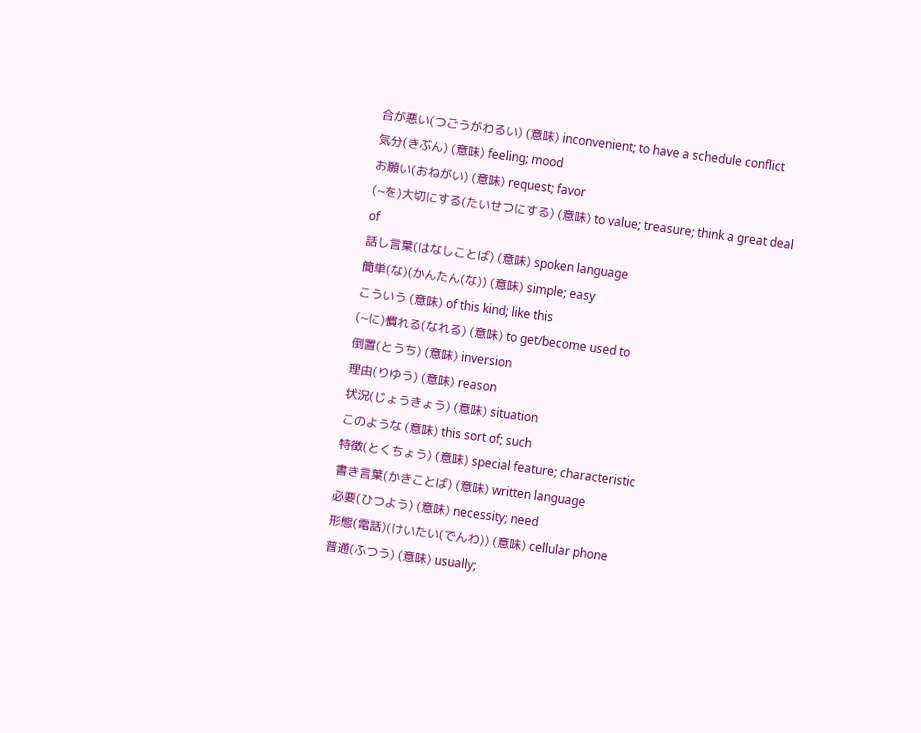合が悪い(つごうがわるい) (意味) inconvenient; to have a schedule conflict
気分(きぶん) (意味) feeling; mood
お願い(おねがい) (意味) request; favor
(~を)大切にする(たいせつにする) (意味) to value; treasure; think a great deal of
話し言葉(はなしことば) (意味) spoken language
簡単(な)(かんたん(な)) (意味) simple; easy
こういう (意味) of this kind; like this
(~に)慣れる(なれる) (意味) to get/become used to
倒置(とうち) (意味) inversion
理由(りゆう) (意味) reason
状況(じょうきょう) (意味) situation
このような (意味) this sort of; such
特徴(とくちょう) (意味) special feature; characteristic
書き言葉(かきことば) (意味) written language
必要(ひつよう) (意味) necessity; need
形態(電話)(けいたい(でんわ)) (意味) cellular phone
普通(ふつう) (意味) usually;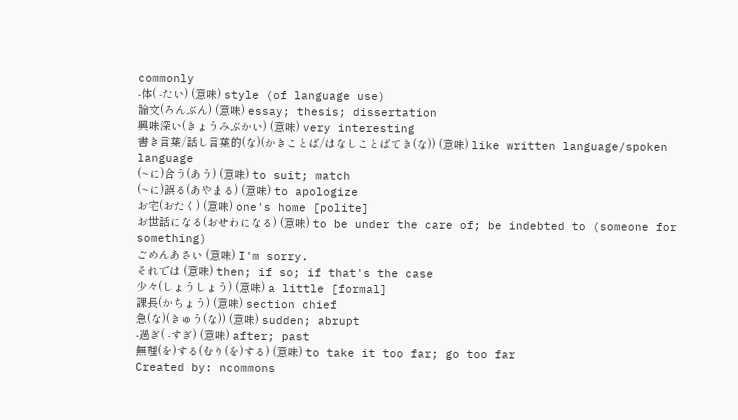commonly
-体( -たい) (意味) style (of language use)
論文(ろんぶん) (意味) essay; thesis; dissertation
興味深い(きょうみぶかい) (意味) very interesting
書き言葉/話し言葉的(な)(かきことば/はなしことばてき(な)) (意味) like written language/spoken language
(~に)合う(あう) (意味) to suit; match
(~に)誤る(あやまる) (意味) to apologize
お宅(おたく) (意味) one's home [polite]
お世話になる(おせわになる) (意味) to be under the care of; be indebted to (someone for something)
ごめんあさい (意味) I'm sorry.
それでは (意味) then; if so; if that's the case
少々(しょうしょう) (意味) a little [formal]
課長(かちょう) (意味) section chief
急(な)(きゅう(な)) (意味) sudden; abrupt
-過ぎ( -すぎ) (意味) after; past
無理(を)する(むり(を)する) (意味) to take it too far; go too far
Created by: ncommons